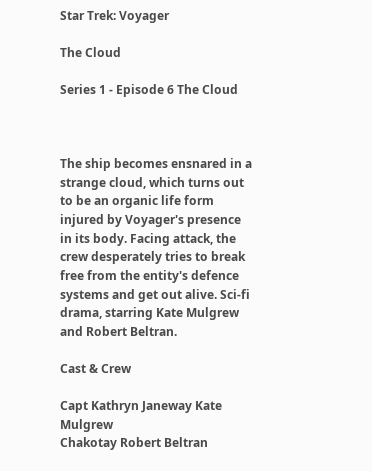Star Trek: Voyager

The Cloud

Series 1 - Episode 6 The Cloud



The ship becomes ensnared in a strange cloud, which turns out to be an organic life form injured by Voyager's presence in its body. Facing attack, the crew desperately tries to break free from the entity's defence systems and get out alive. Sci-fi drama, starring Kate Mulgrew and Robert Beltran.

Cast & Crew

Capt Kathryn Janeway Kate Mulgrew
Chakotay Robert Beltran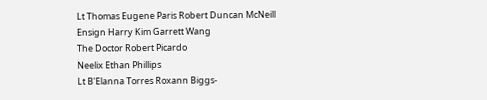Lt Thomas Eugene Paris Robert Duncan McNeill
Ensign Harry Kim Garrett Wang
The Doctor Robert Picardo
Neelix Ethan Phillips
Lt B'Elanna Torres Roxann Biggs-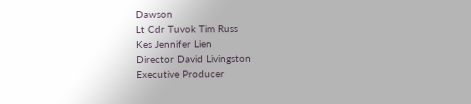Dawson
Lt Cdr Tuvok Tim Russ
Kes Jennifer Lien
Director David Livingston
Executive Producer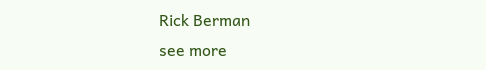Rick Berman
see more